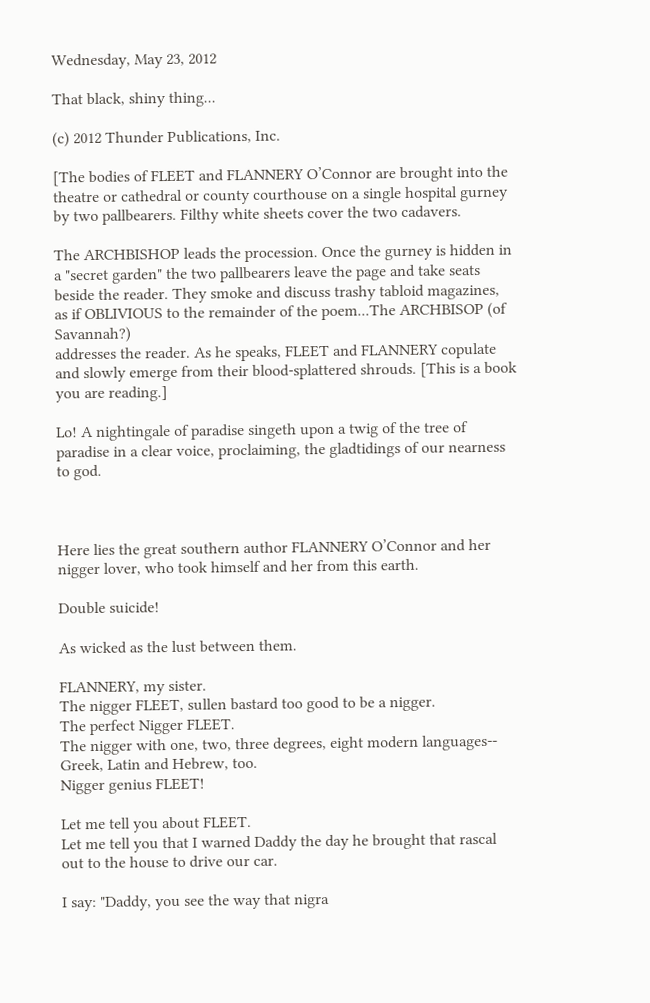Wednesday, May 23, 2012

That black, shiny thing...

(c) 2012 Thunder Publications, Inc.

[The bodies of FLEET and FLANNERY O’Connor are brought into the
theatre or cathedral or county courthouse on a single hospital gurney
by two pallbearers. Filthy white sheets cover the two cadavers.

The ARCHBISHOP leads the procession. Once the gurney is hidden in a "secret garden" the two pallbearers leave the page and take seats
beside the reader. They smoke and discuss trashy tabloid magazines,
as if OBLIVIOUS to the remainder of the poem...The ARCHBISOP (of Savannah?)
addresses the reader. As he speaks, FLEET and FLANNERY copulate
and slowly emerge from their blood-splattered shrouds. [This is a book you are reading.]

Lo! A nightingale of paradise singeth upon a twig of the tree of
paradise in a clear voice, proclaiming, the gladtidings of our nearness
to god.



Here lies the great southern author FLANNERY O’Connor and her
nigger lover, who took himself and her from this earth.

Double suicide!

As wicked as the lust between them.

FLANNERY, my sister.
The nigger FLEET, sullen bastard too good to be a nigger.
The perfect Nigger FLEET.
The nigger with one, two, three degrees, eight modern languages--
Greek, Latin and Hebrew, too.
Nigger genius FLEET!

Let me tell you about FLEET.
Let me tell you that I warned Daddy the day he brought that rascal
out to the house to drive our car.

I say: "Daddy, you see the way that nigra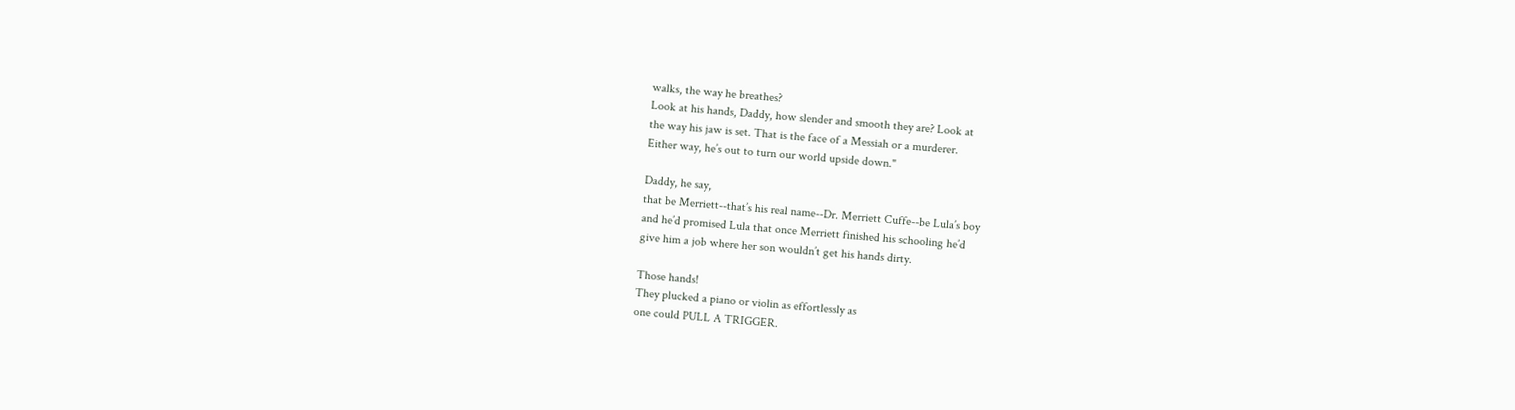walks, the way he breathes?
Look at his hands, Daddy, how slender and smooth they are? Look at
the way his jaw is set. That is the face of a Messiah or a murderer.
Either way, he’s out to turn our world upside down."

Daddy, he say,
that be Merriett--that’s his real name--Dr. Merriett Cuffe--be Lula’s boy
and he’d promised Lula that once Merriett finished his schooling he’d
give him a job where her son wouldn’t get his hands dirty.

Those hands!
They plucked a piano or violin as effortlessly as
one could PULL A TRIGGER.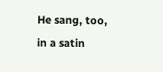He sang, too, in a satin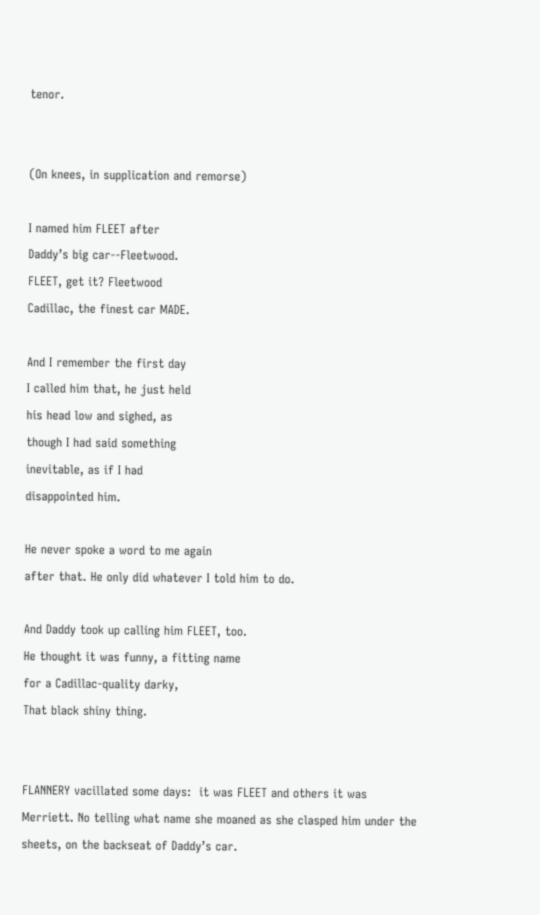tenor.


(On knees, in supplication and remorse)

I named him FLEET after
Daddy’s big car--Fleetwood.
FLEET, get it? Fleetwood
Cadillac, the finest car MADE.

And I remember the first day
I called him that, he just held
his head low and sighed, as
though I had said something
inevitable, as if I had
disappointed him.

He never spoke a word to me again
after that. He only did whatever I told him to do.

And Daddy took up calling him FLEET, too.
He thought it was funny, a fitting name
for a Cadillac-quality darky,
That black shiny thing.


FLANNERY vacillated some days:  it was FLEET and others it was
Merriett. No telling what name she moaned as she clasped him under the
sheets, on the backseat of Daddy’s car.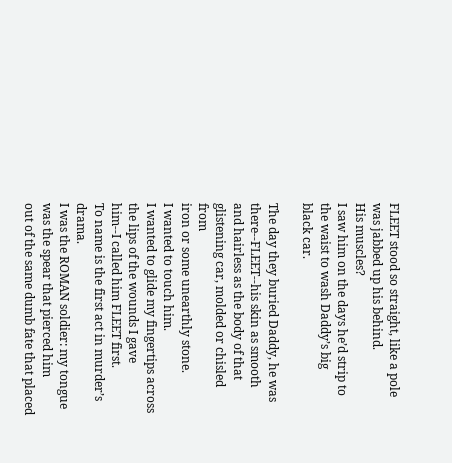FLEET stood so straight, like a pole was jabbed up his behind.
His muscles?
I saw him on the days he’d strip to the waist to wash Daddy’s big
black car.

The day they buried Daddy, he was there--FLEET--his skin as smooth
and hairless as the body of that glistening car, molded or chisled from
iron or some unearthly stone.
I wanted to touch him.
I wanted to glide my fingertips across the lips of the wounds I gave
him--I called him FLEET first.
To name is the first act in murder’s drama.
I was the ROMAN soldier: my tongue was the spear that pierced him
out of the same dumb fate that placed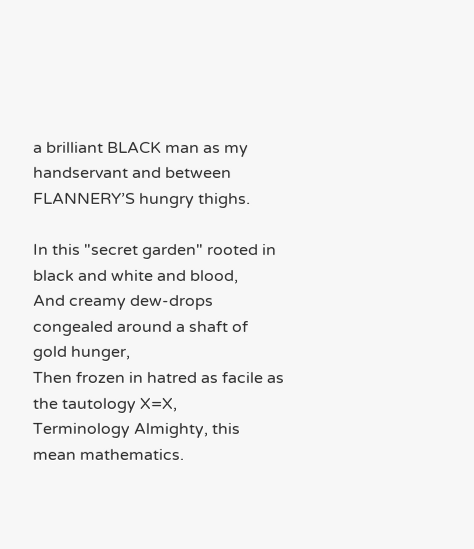a brilliant BLACK man as my
handservant and between FLANNERY’S hungry thighs.

In this "secret garden" rooted in black and white and blood,
And creamy dew-drops congealed around a shaft of gold hunger,
Then frozen in hatred as facile as the tautology X=X,
Terminology Almighty, this mean mathematics.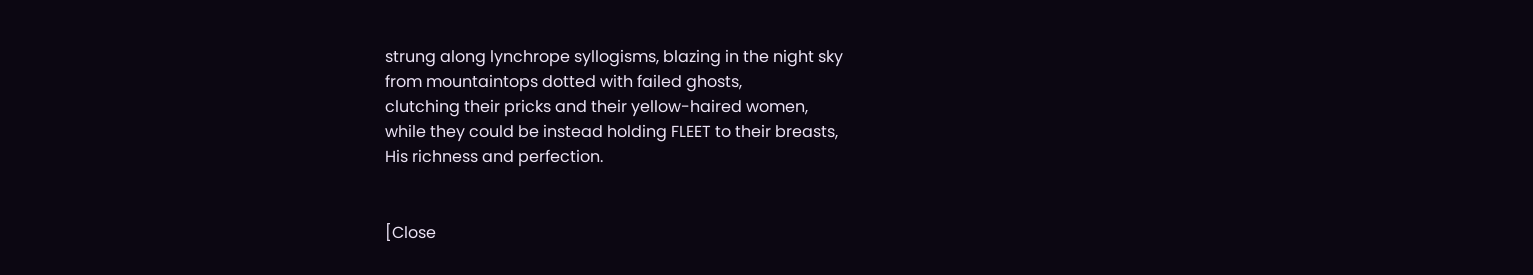strung along lynchrope syllogisms, blazing in the night sky
from mountaintops dotted with failed ghosts,
clutching their pricks and their yellow-haired women,
while they could be instead holding FLEET to their breasts,
His richness and perfection.


[Close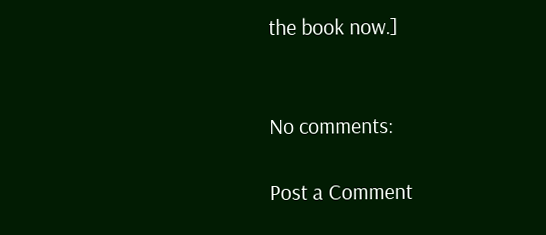the book now.]


No comments:

Post a Comment